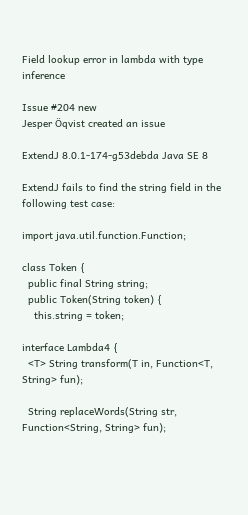Field lookup error in lambda with type inference

Issue #204 new
Jesper Öqvist created an issue

ExtendJ 8.0.1-174-g53debda Java SE 8

ExtendJ fails to find the string field in the following test case:

import java.util.function.Function;

class Token {
  public final String string;
  public Token(String token) {
    this.string = token;

interface Lambda4 {
  <T> String transform(T in, Function<T, String> fun);

  String replaceWords(String str, Function<String, String> fun);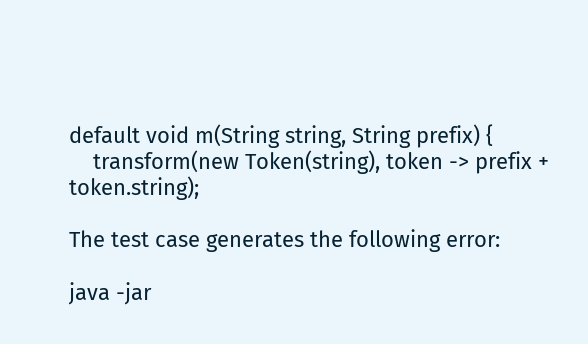default void m(String string, String prefix) {
    transform(new Token(string), token -> prefix + token.string);

The test case generates the following error:

java -jar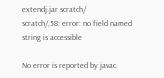extendj.jar scratch/
scratch/,58: error: no field named string is accessible

No error is reported by javac.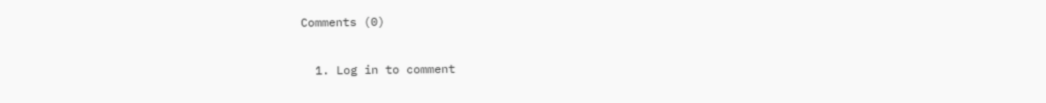Comments (0)

  1. Log in to comment